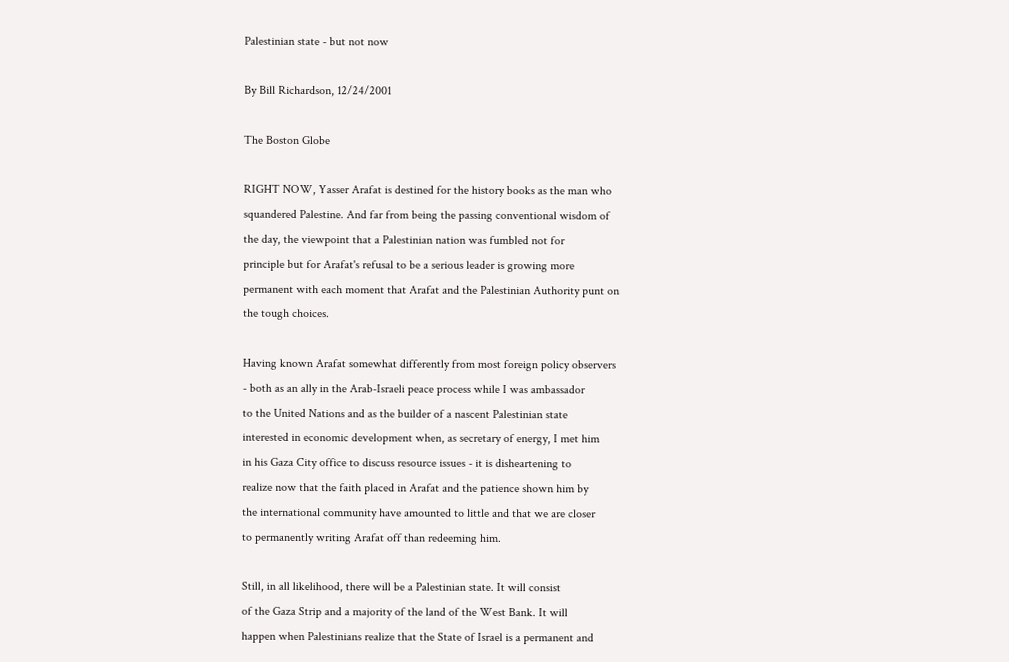Palestinian state - but not now

By Bill Richardson, 12/24/2001

The Boston Globe

RIGHT NOW, Yasser Arafat is destined for the history books as the man who
squandered Palestine. And far from being the passing conventional wisdom of
the day, the viewpoint that a Palestinian nation was fumbled not for
principle but for Arafat's refusal to be a serious leader is growing more
permanent with each moment that Arafat and the Palestinian Authority punt on
the tough choices.

Having known Arafat somewhat differently from most foreign policy observers
- both as an ally in the Arab-Israeli peace process while I was ambassador
to the United Nations and as the builder of a nascent Palestinian state
interested in economic development when, as secretary of energy, I met him
in his Gaza City office to discuss resource issues - it is disheartening to
realize now that the faith placed in Arafat and the patience shown him by
the international community have amounted to little and that we are closer
to permanently writing Arafat off than redeeming him.

Still, in all likelihood, there will be a Palestinian state. It will consist
of the Gaza Strip and a majority of the land of the West Bank. It will
happen when Palestinians realize that the State of Israel is a permanent and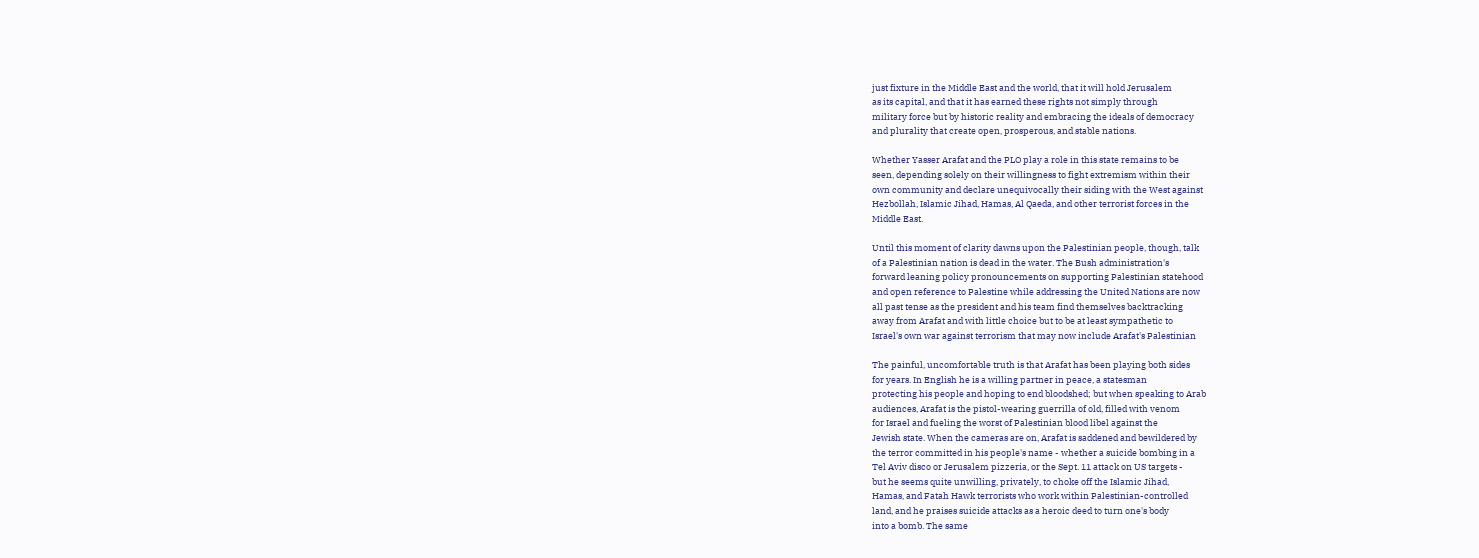just fixture in the Middle East and the world, that it will hold Jerusalem
as its capital, and that it has earned these rights not simply through
military force but by historic reality and embracing the ideals of democracy
and plurality that create open, prosperous, and stable nations.

Whether Yasser Arafat and the PLO play a role in this state remains to be
seen, depending solely on their willingness to fight extremism within their
own community and declare unequivocally their siding with the West against
Hezbollah, Islamic Jihad, Hamas, Al Qaeda, and other terrorist forces in the
Middle East.

Until this moment of clarity dawns upon the Palestinian people, though, talk
of a Palestinian nation is dead in the water. The Bush administration's
forward leaning policy pronouncements on supporting Palestinian statehood
and open reference to Palestine while addressing the United Nations are now
all past tense as the president and his team find themselves backtracking
away from Arafat and with little choice but to be at least sympathetic to
Israel's own war against terrorism that may now include Arafat's Palestinian

The painful, uncomfortable truth is that Arafat has been playing both sides
for years. In English he is a willing partner in peace, a statesman
protecting his people and hoping to end bloodshed; but when speaking to Arab
audiences, Arafat is the pistol-wearing guerrilla of old, filled with venom
for Israel and fueling the worst of Palestinian blood libel against the
Jewish state. When the cameras are on, Arafat is saddened and bewildered by
the terror committed in his people's name - whether a suicide bombing in a
Tel Aviv disco or Jerusalem pizzeria, or the Sept. 11 attack on US targets -
but he seems quite unwilling, privately, to choke off the Islamic Jihad,
Hamas, and Fatah Hawk terrorists who work within Palestinian-controlled
land, and he praises suicide attacks as a heroic deed to turn one's body
into a bomb. The same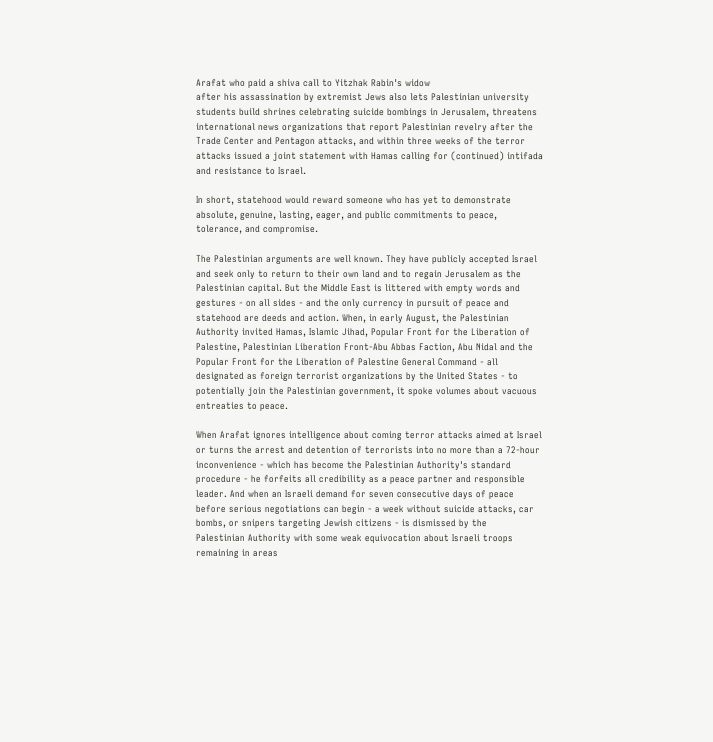Arafat who paid a shiva call to Yitzhak Rabin's widow
after his assassination by extremist Jews also lets Palestinian university
students build shrines celebrating suicide bombings in Jerusalem, threatens
international news organizations that report Palestinian revelry after the
Trade Center and Pentagon attacks, and within three weeks of the terror
attacks issued a joint statement with Hamas calling for (continued) intifada
and resistance to Israel.

In short, statehood would reward someone who has yet to demonstrate
absolute, genuine, lasting, eager, and public commitments to peace,
tolerance, and compromise.

The Palestinian arguments are well known. They have publicly accepted Israel
and seek only to return to their own land and to regain Jerusalem as the
Palestinian capital. But the Middle East is littered with empty words and
gestures - on all sides - and the only currency in pursuit of peace and
statehood are deeds and action. When, in early August, the Palestinian
Authority invited Hamas, Islamic Jihad, Popular Front for the Liberation of
Palestine, Palestinian Liberation Front-Abu Abbas Faction, Abu Nidal and the
Popular Front for the Liberation of Palestine General Command - all
designated as foreign terrorist organizations by the United States - to
potentially join the Palestinian government, it spoke volumes about vacuous
entreaties to peace.

When Arafat ignores intelligence about coming terror attacks aimed at Israel
or turns the arrest and detention of terrorists into no more than a 72-hour
inconvenience - which has become the Palestinian Authority's standard
procedure - he forfeits all credibility as a peace partner and responsible
leader. And when an Israeli demand for seven consecutive days of peace
before serious negotiations can begin - a week without suicide attacks, car
bombs, or snipers targeting Jewish citizens - is dismissed by the
Palestinian Authority with some weak equivocation about Israeli troops
remaining in areas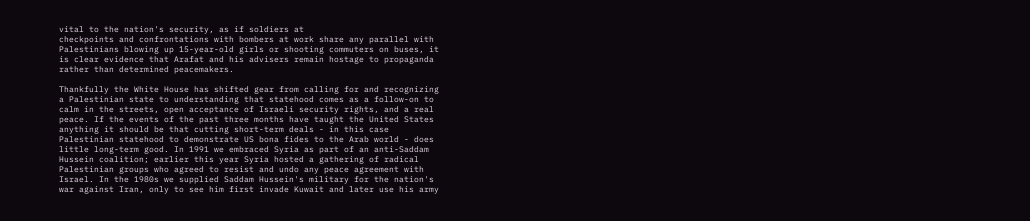vital to the nation's security, as if soldiers at
checkpoints and confrontations with bombers at work share any parallel with
Palestinians blowing up 15-year-old girls or shooting commuters on buses, it
is clear evidence that Arafat and his advisers remain hostage to propaganda
rather than determined peacemakers.

Thankfully the White House has shifted gear from calling for and recognizing
a Palestinian state to understanding that statehood comes as a follow-on to
calm in the streets, open acceptance of Israeli security rights, and a real
peace. If the events of the past three months have taught the United States
anything it should be that cutting short-term deals - in this case
Palestinian statehood to demonstrate US bona fides to the Arab world - does
little long-term good. In 1991 we embraced Syria as part of an anti-Saddam
Hussein coalition; earlier this year Syria hosted a gathering of radical
Palestinian groups who agreed to resist and undo any peace agreement with
Israel. In the 1980s we supplied Saddam Hussein's military for the nation's
war against Iran, only to see him first invade Kuwait and later use his army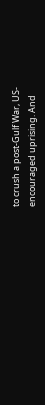to crush a post-Gulf War, US-encouraged uprising. And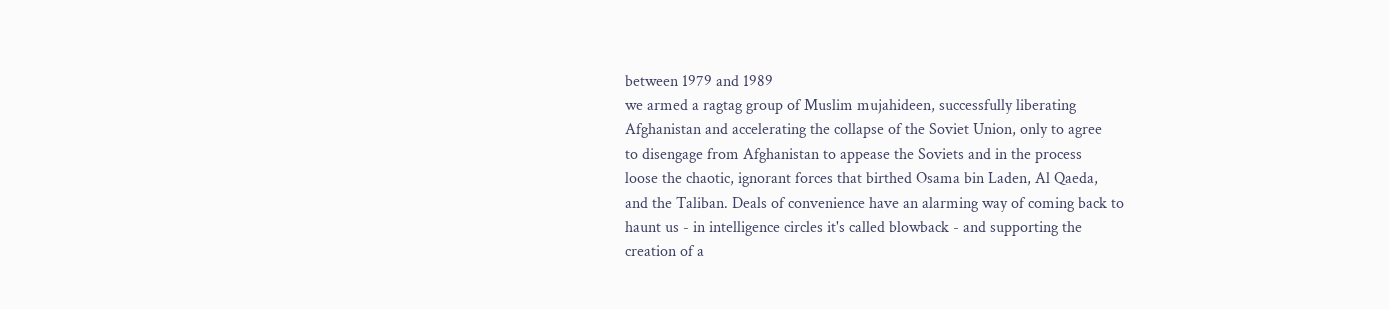between 1979 and 1989
we armed a ragtag group of Muslim mujahideen, successfully liberating
Afghanistan and accelerating the collapse of the Soviet Union, only to agree
to disengage from Afghanistan to appease the Soviets and in the process
loose the chaotic, ignorant forces that birthed Osama bin Laden, Al Qaeda,
and the Taliban. Deals of convenience have an alarming way of coming back to
haunt us - in intelligence circles it's called blowback - and supporting the
creation of a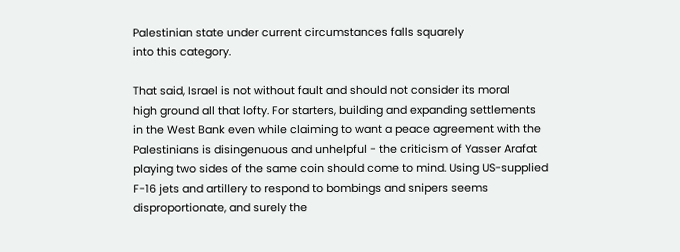Palestinian state under current circumstances falls squarely
into this category.

That said, Israel is not without fault and should not consider its moral
high ground all that lofty. For starters, building and expanding settlements
in the West Bank even while claiming to want a peace agreement with the
Palestinians is disingenuous and unhelpful - the criticism of Yasser Arafat
playing two sides of the same coin should come to mind. Using US-supplied
F-16 jets and artillery to respond to bombings and snipers seems
disproportionate, and surely the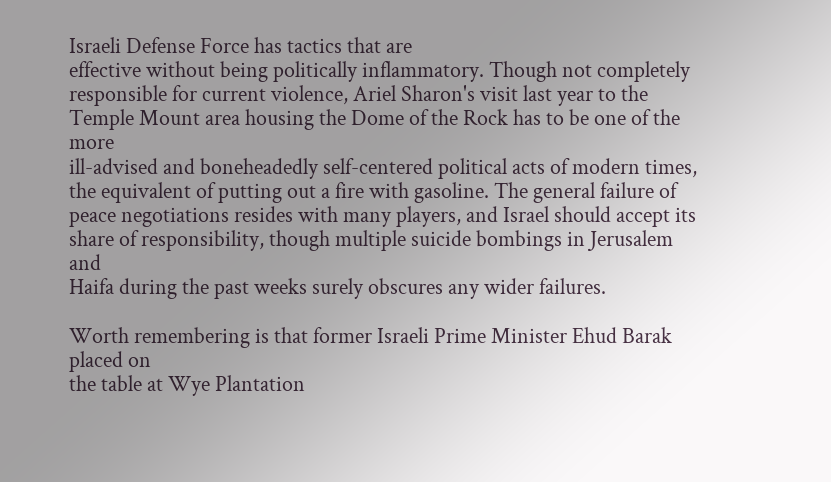Israeli Defense Force has tactics that are
effective without being politically inflammatory. Though not completely
responsible for current violence, Ariel Sharon's visit last year to the
Temple Mount area housing the Dome of the Rock has to be one of the more
ill-advised and boneheadedly self-centered political acts of modern times,
the equivalent of putting out a fire with gasoline. The general failure of
peace negotiations resides with many players, and Israel should accept its
share of responsibility, though multiple suicide bombings in Jerusalem and
Haifa during the past weeks surely obscures any wider failures.

Worth remembering is that former Israeli Prime Minister Ehud Barak placed on
the table at Wye Plantation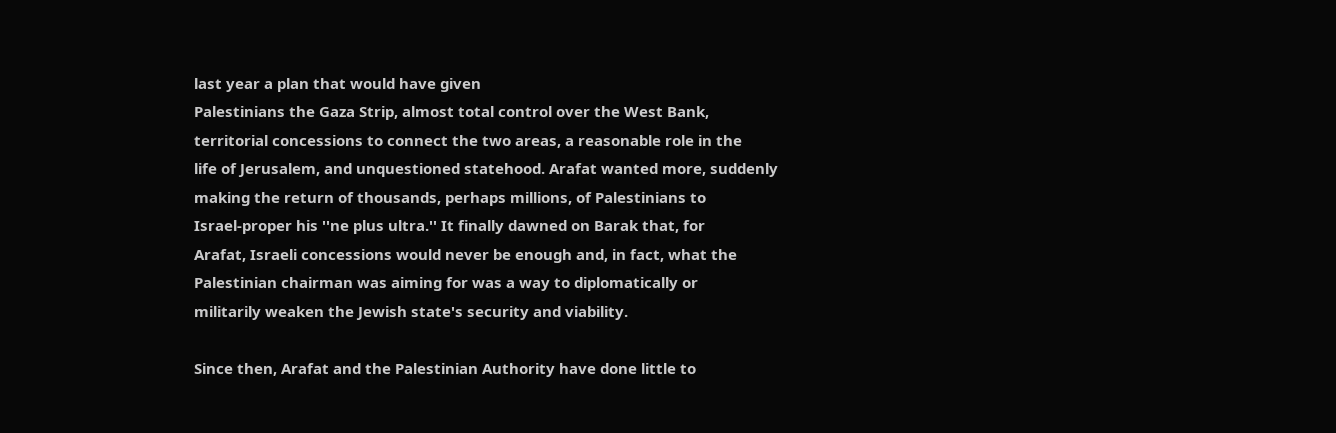last year a plan that would have given
Palestinians the Gaza Strip, almost total control over the West Bank,
territorial concessions to connect the two areas, a reasonable role in the
life of Jerusalem, and unquestioned statehood. Arafat wanted more, suddenly
making the return of thousands, perhaps millions, of Palestinians to
Israel-proper his ''ne plus ultra.'' It finally dawned on Barak that, for
Arafat, Israeli concessions would never be enough and, in fact, what the
Palestinian chairman was aiming for was a way to diplomatically or
militarily weaken the Jewish state's security and viability.

Since then, Arafat and the Palestinian Authority have done little to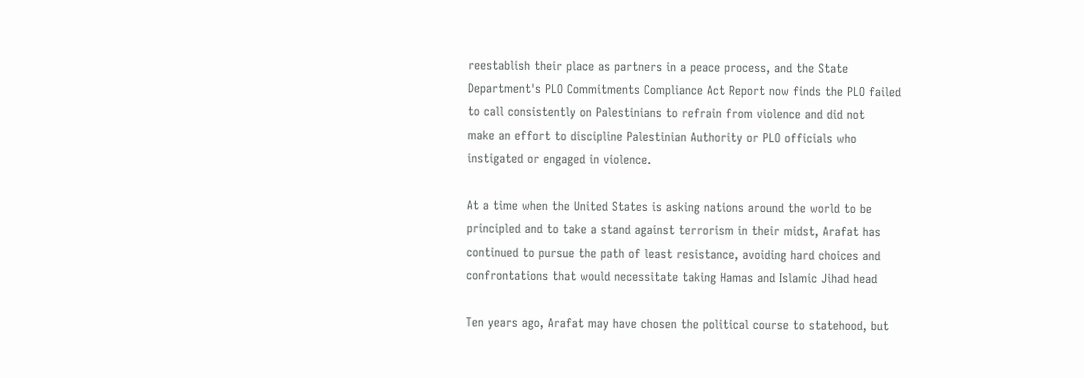reestablish their place as partners in a peace process, and the State
Department's PLO Commitments Compliance Act Report now finds the PLO failed
to call consistently on Palestinians to refrain from violence and did not
make an effort to discipline Palestinian Authority or PLO officials who
instigated or engaged in violence.

At a time when the United States is asking nations around the world to be
principled and to take a stand against terrorism in their midst, Arafat has
continued to pursue the path of least resistance, avoiding hard choices and
confrontations that would necessitate taking Hamas and Islamic Jihad head

Ten years ago, Arafat may have chosen the political course to statehood, but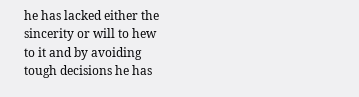he has lacked either the sincerity or will to hew to it and by avoiding
tough decisions he has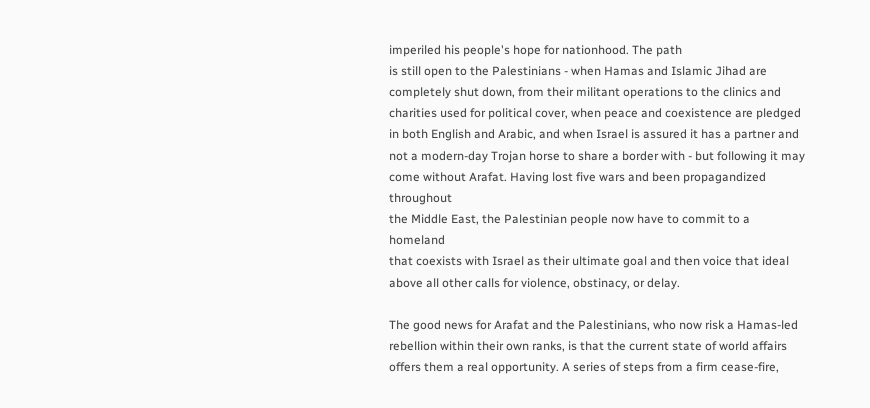imperiled his people's hope for nationhood. The path
is still open to the Palestinians - when Hamas and Islamic Jihad are
completely shut down, from their militant operations to the clinics and
charities used for political cover, when peace and coexistence are pledged
in both English and Arabic, and when Israel is assured it has a partner and
not a modern-day Trojan horse to share a border with - but following it may
come without Arafat. Having lost five wars and been propagandized throughout
the Middle East, the Palestinian people now have to commit to a homeland
that coexists with Israel as their ultimate goal and then voice that ideal
above all other calls for violence, obstinacy, or delay.

The good news for Arafat and the Palestinians, who now risk a Hamas-led
rebellion within their own ranks, is that the current state of world affairs
offers them a real opportunity. A series of steps from a firm cease-fire,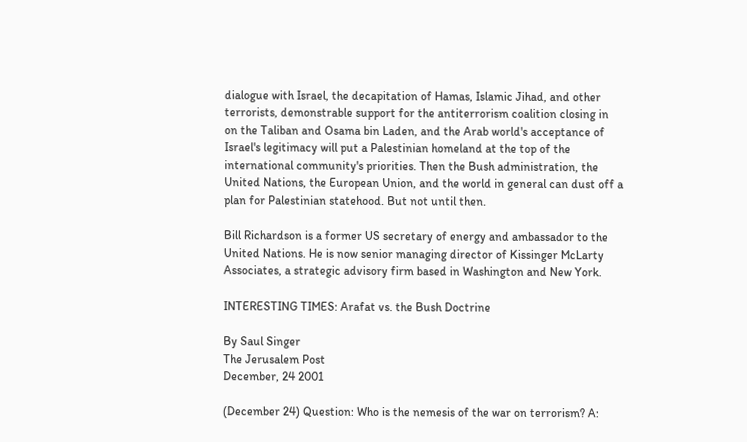dialogue with Israel, the decapitation of Hamas, Islamic Jihad, and other
terrorists, demonstrable support for the antiterrorism coalition closing in
on the Taliban and Osama bin Laden, and the Arab world's acceptance of
Israel's legitimacy will put a Palestinian homeland at the top of the
international community's priorities. Then the Bush administration, the
United Nations, the European Union, and the world in general can dust off a
plan for Palestinian statehood. But not until then.

Bill Richardson is a former US secretary of energy and ambassador to the
United Nations. He is now senior managing director of Kissinger McLarty
Associates, a strategic advisory firm based in Washington and New York.

INTERESTING TIMES: Arafat vs. the Bush Doctrine

By Saul Singer
The Jerusalem Post
December, 24 2001

(December 24) Question: Who is the nemesis of the war on terrorism? A: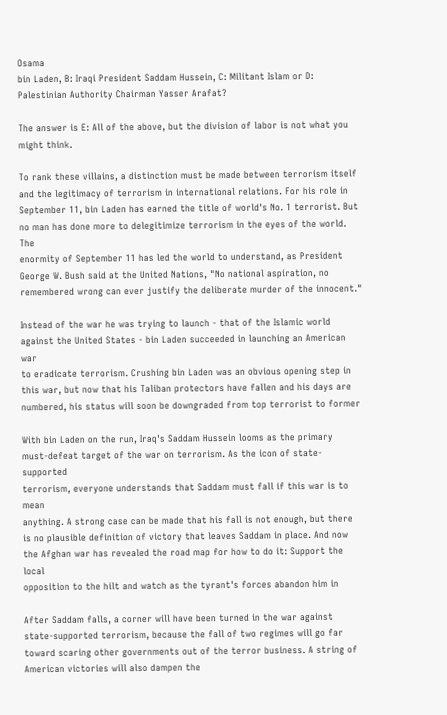Osama
bin Laden, B: Iraqi President Saddam Hussein, C: Militant Islam or D:
Palestinian Authority Chairman Yasser Arafat?

The answer is E: All of the above, but the division of labor is not what you
might think.

To rank these villains, a distinction must be made between terrorism itself
and the legitimacy of terrorism in international relations. For his role in
September 11, bin Laden has earned the title of world's No. 1 terrorist. But
no man has done more to delegitimize terrorism in the eyes of the world. The
enormity of September 11 has led the world to understand, as President
George W. Bush said at the United Nations, "No national aspiration, no
remembered wrong can ever justify the deliberate murder of the innocent."

Instead of the war he was trying to launch - that of the Islamic world
against the United States - bin Laden succeeded in launching an American war
to eradicate terrorism. Crushing bin Laden was an obvious opening step in
this war, but now that his Taliban protectors have fallen and his days are
numbered, his status will soon be downgraded from top terrorist to former

With bin Laden on the run, Iraq's Saddam Hussein looms as the primary
must-defeat target of the war on terrorism. As the icon of state-supported
terrorism, everyone understands that Saddam must fall if this war is to mean
anything. A strong case can be made that his fall is not enough, but there
is no plausible definition of victory that leaves Saddam in place. And now
the Afghan war has revealed the road map for how to do it: Support the local
opposition to the hilt and watch as the tyrant's forces abandon him in

After Saddam falls, a corner will have been turned in the war against
state-supported terrorism, because the fall of two regimes will go far
toward scaring other governments out of the terror business. A string of
American victories will also dampen the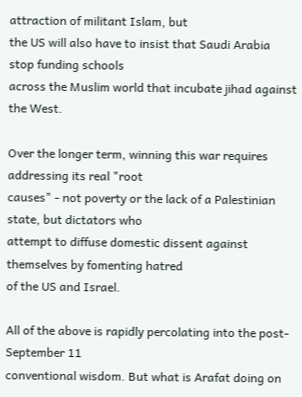attraction of militant Islam, but
the US will also have to insist that Saudi Arabia stop funding schools
across the Muslim world that incubate jihad against the West.

Over the longer term, winning this war requires addressing its real "root
causes" - not poverty or the lack of a Palestinian state, but dictators who
attempt to diffuse domestic dissent against themselves by fomenting hatred
of the US and Israel.

All of the above is rapidly percolating into the post-September 11
conventional wisdom. But what is Arafat doing on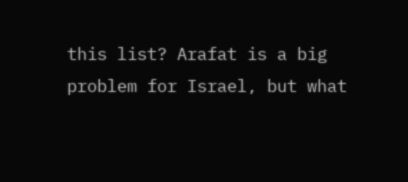this list? Arafat is a big
problem for Israel, but what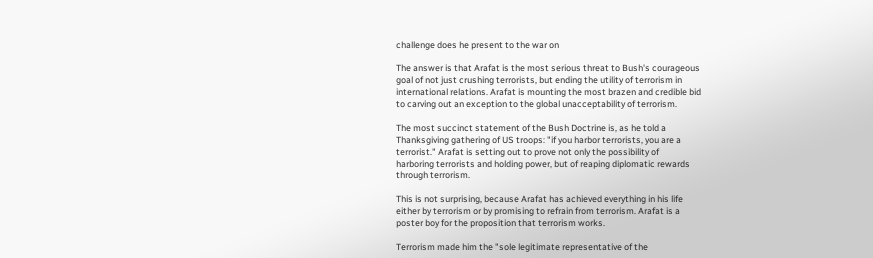challenge does he present to the war on

The answer is that Arafat is the most serious threat to Bush's courageous
goal of not just crushing terrorists, but ending the utility of terrorism in
international relations. Arafat is mounting the most brazen and credible bid
to carving out an exception to the global unacceptability of terrorism.

The most succinct statement of the Bush Doctrine is, as he told a
Thanksgiving gathering of US troops: "if you harbor terrorists, you are a
terrorist." Arafat is setting out to prove not only the possibility of
harboring terrorists and holding power, but of reaping diplomatic rewards
through terrorism.

This is not surprising, because Arafat has achieved everything in his life
either by terrorism or by promising to refrain from terrorism. Arafat is a
poster boy for the proposition that terrorism works.

Terrorism made him the "sole legitimate representative of the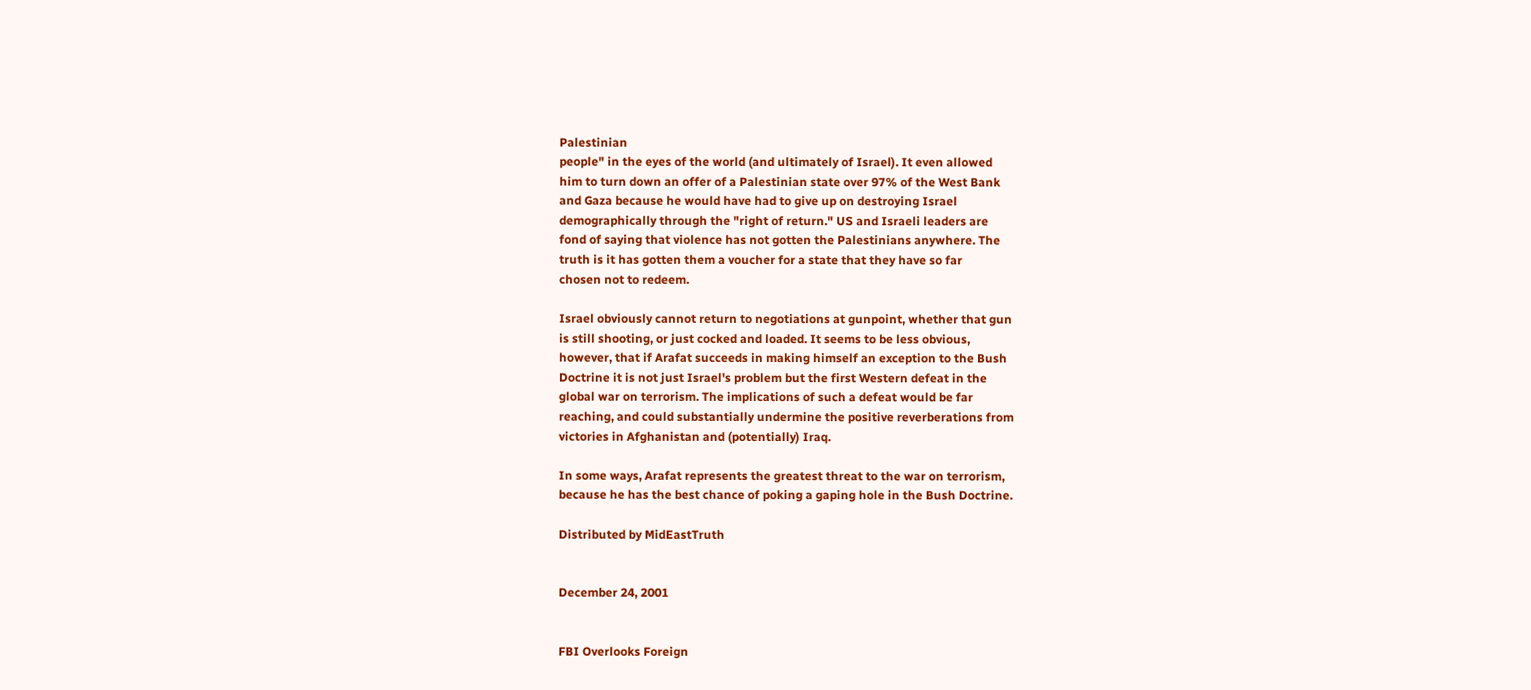Palestinian
people" in the eyes of the world (and ultimately of Israel). It even allowed
him to turn down an offer of a Palestinian state over 97% of the West Bank
and Gaza because he would have had to give up on destroying Israel
demographically through the "right of return." US and Israeli leaders are
fond of saying that violence has not gotten the Palestinians anywhere. The
truth is it has gotten them a voucher for a state that they have so far
chosen not to redeem.

Israel obviously cannot return to negotiations at gunpoint, whether that gun
is still shooting, or just cocked and loaded. It seems to be less obvious,
however, that if Arafat succeeds in making himself an exception to the Bush
Doctrine it is not just Israel's problem but the first Western defeat in the
global war on terrorism. The implications of such a defeat would be far
reaching, and could substantially undermine the positive reverberations from
victories in Afghanistan and (potentially) Iraq.

In some ways, Arafat represents the greatest threat to the war on terrorism,
because he has the best chance of poking a gaping hole in the Bush Doctrine.

Distributed by MidEastTruth


December 24, 2001


FBI Overlooks Foreign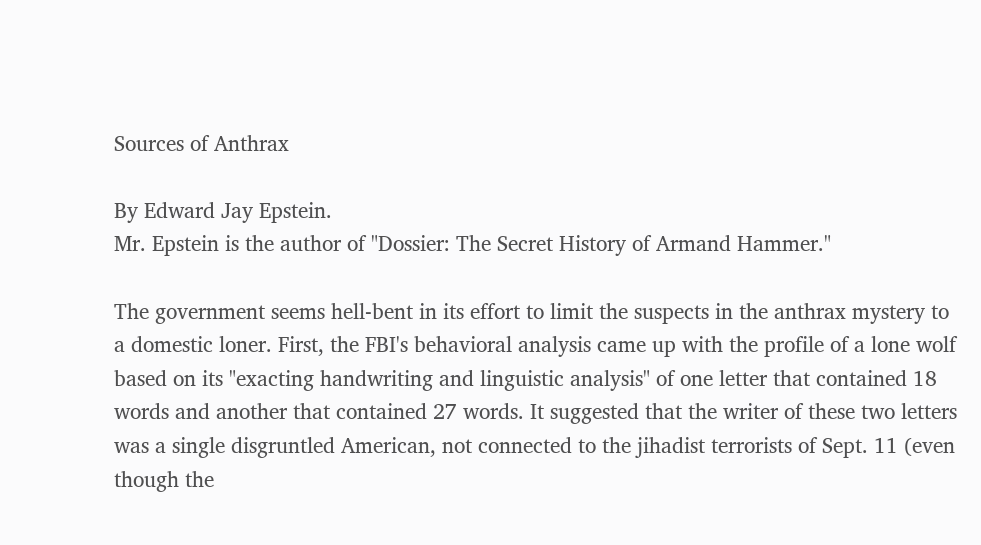Sources of Anthrax

By Edward Jay Epstein.
Mr. Epstein is the author of "Dossier: The Secret History of Armand Hammer."

The government seems hell-bent in its effort to limit the suspects in the anthrax mystery to a domestic loner. First, the FBI's behavioral analysis came up with the profile of a lone wolf based on its "exacting handwriting and linguistic analysis" of one letter that contained 18 words and another that contained 27 words. It suggested that the writer of these two letters was a single disgruntled American, not connected to the jihadist terrorists of Sept. 11 (even though the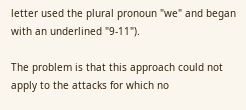letter used the plural pronoun "we" and began with an underlined "9-11").

The problem is that this approach could not apply to the attacks for which no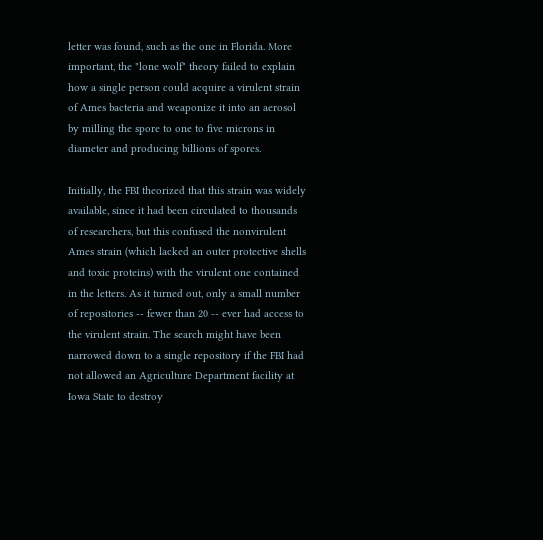letter was found, such as the one in Florida. More important, the "lone wolf" theory failed to explain how a single person could acquire a virulent strain of Ames bacteria and weaponize it into an aerosol by milling the spore to one to five microns in diameter and producing billions of spores.

Initially, the FBI theorized that this strain was widely available, since it had been circulated to thousands of researchers, but this confused the nonvirulent Ames strain (which lacked an outer protective shells and toxic proteins) with the virulent one contained in the letters. As it turned out, only a small number of repositories -- fewer than 20 -- ever had access to the virulent strain. The search might have been narrowed down to a single repository if the FBI had not allowed an Agriculture Department facility at Iowa State to destroy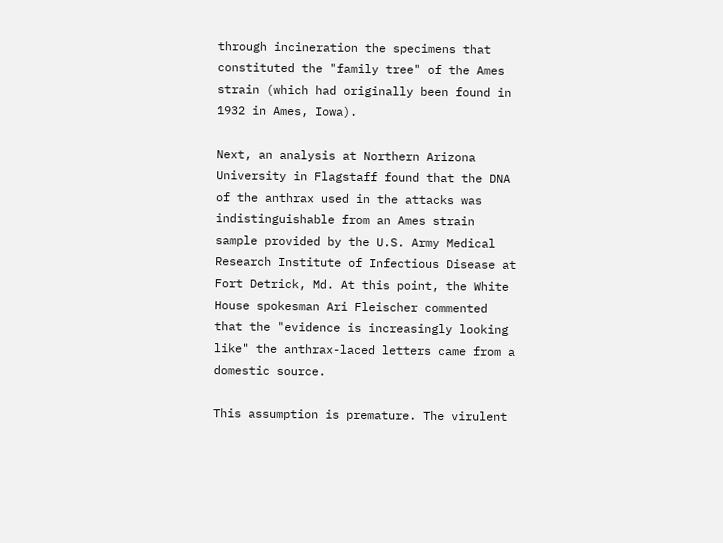through incineration the specimens that constituted the "family tree" of the Ames strain (which had originally been found in 1932 in Ames, Iowa).

Next, an analysis at Northern Arizona University in Flagstaff found that the DNA of the anthrax used in the attacks was indistinguishable from an Ames strain sample provided by the U.S. Army Medical Research Institute of Infectious Disease at Fort Detrick, Md. At this point, the White House spokesman Ari Fleischer commented that the "evidence is increasingly looking like" the anthrax-laced letters came from a domestic source.

This assumption is premature. The virulent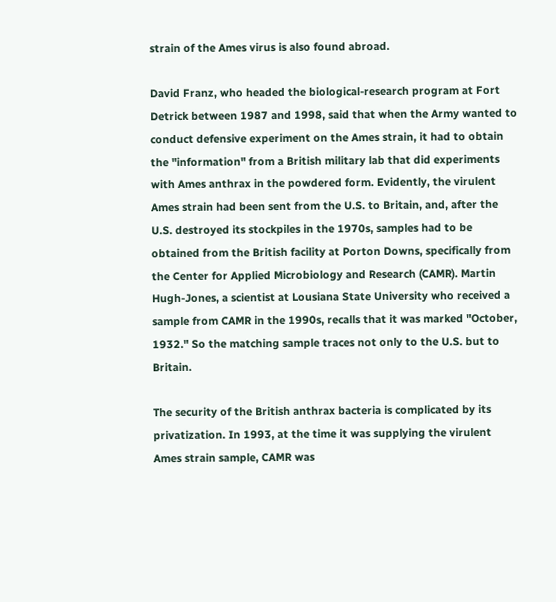strain of the Ames virus is also found abroad.

David Franz, who headed the biological-research program at Fort Detrick between 1987 and 1998, said that when the Army wanted to conduct defensive experiment on the Ames strain, it had to obtain the "information" from a British military lab that did experiments with Ames anthrax in the powdered form. Evidently, the virulent Ames strain had been sent from the U.S. to Britain, and, after the U.S. destroyed its stockpiles in the 1970s, samples had to be obtained from the British facility at Porton Downs, specifically from the Center for Applied Microbiology and Research (CAMR). Martin Hugh-Jones, a scientist at Lousiana State University who received a sample from CAMR in the 1990s, recalls that it was marked "October, 1932." So the matching sample traces not only to the U.S. but to Britain.

The security of the British anthrax bacteria is complicated by its privatization. In 1993, at the time it was supplying the virulent Ames strain sample, CAMR was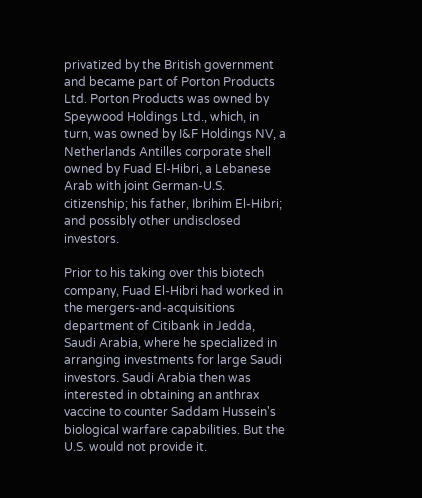privatized by the British government and became part of Porton Products Ltd. Porton Products was owned by Speywood Holdings Ltd., which, in turn, was owned by I&F Holdings NV, a Netherlands Antilles corporate shell owned by Fuad El-Hibri, a Lebanese Arab with joint German-U.S. citizenship; his father, Ibrihim El-Hibri; and possibly other undisclosed investors.

Prior to his taking over this biotech company, Fuad El-Hibri had worked in the mergers-and-acquisitions department of Citibank in Jedda, Saudi Arabia, where he specialized in arranging investments for large Saudi investors. Saudi Arabia then was interested in obtaining an anthrax vaccine to counter Saddam Hussein's biological warfare capabilities. But the U.S. would not provide it.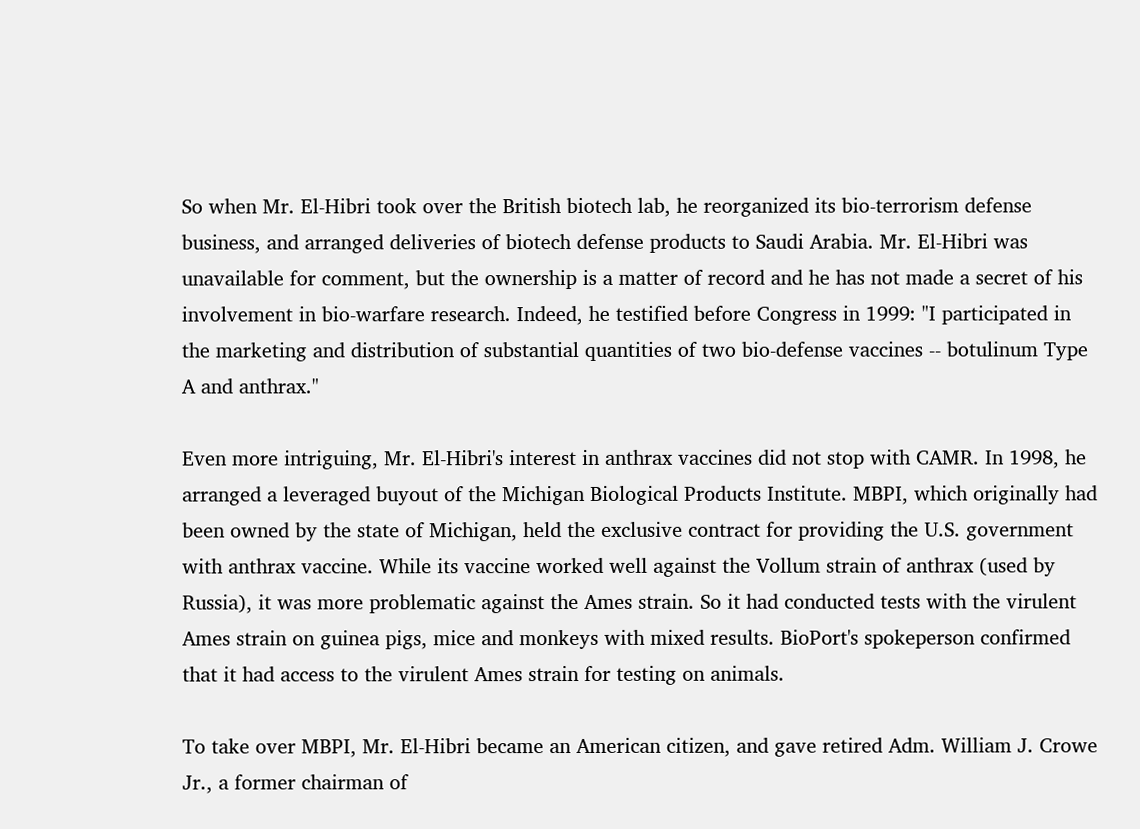So when Mr. El-Hibri took over the British biotech lab, he reorganized its bio-terrorism defense business, and arranged deliveries of biotech defense products to Saudi Arabia. Mr. El-Hibri was unavailable for comment, but the ownership is a matter of record and he has not made a secret of his involvement in bio-warfare research. Indeed, he testified before Congress in 1999: "I participated in the marketing and distribution of substantial quantities of two bio-defense vaccines -- botulinum Type A and anthrax."

Even more intriguing, Mr. El-Hibri's interest in anthrax vaccines did not stop with CAMR. In 1998, he arranged a leveraged buyout of the Michigan Biological Products Institute. MBPI, which originally had been owned by the state of Michigan, held the exclusive contract for providing the U.S. government with anthrax vaccine. While its vaccine worked well against the Vollum strain of anthrax (used by Russia), it was more problematic against the Ames strain. So it had conducted tests with the virulent Ames strain on guinea pigs, mice and monkeys with mixed results. BioPort's spokeperson confirmed that it had access to the virulent Ames strain for testing on animals.

To take over MBPI, Mr. El-Hibri became an American citizen, and gave retired Adm. William J. Crowe Jr., a former chairman of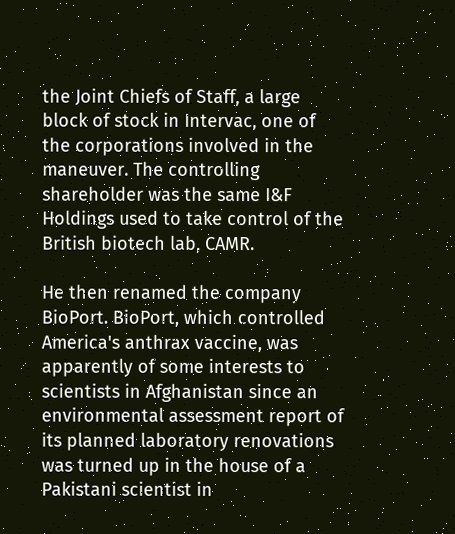the Joint Chiefs of Staff, a large block of stock in Intervac, one of the corporations involved in the maneuver. The controlling shareholder was the same I&F Holdings used to take control of the British biotech lab, CAMR.

He then renamed the company BioPort. BioPort, which controlled America's anthrax vaccine, was apparently of some interests to scientists in Afghanistan since an environmental assessment report of its planned laboratory renovations was turned up in the house of a Pakistani scientist in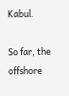Kabul.

So far, the offshore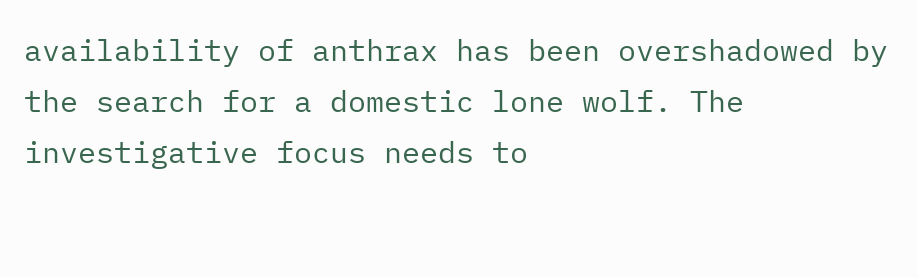availability of anthrax has been overshadowed by the search for a domestic lone wolf. The investigative focus needs to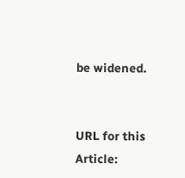be widened.


URL for this Article: